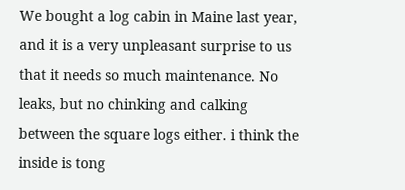We bought a log cabin in Maine last year, and it is a very unpleasant surprise to us that it needs so much maintenance. No leaks, but no chinking and calking between the square logs either. i think the inside is tong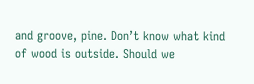and groove, pine. Don’t know what kind of wood is outside. Should we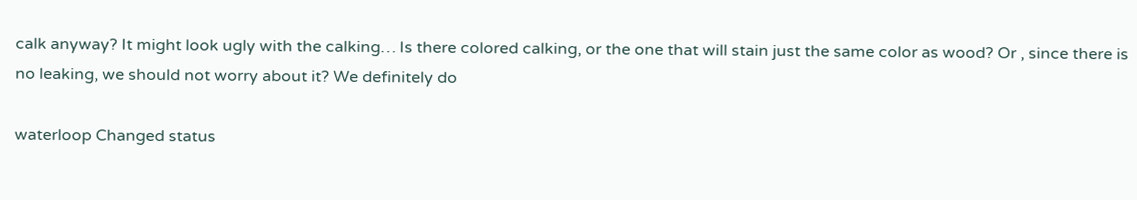calk anyway? It might look ugly with the calking… Is there colored calking, or the one that will stain just the same color as wood? Or , since there is no leaking, we should not worry about it? We definitely do

waterloop Changed status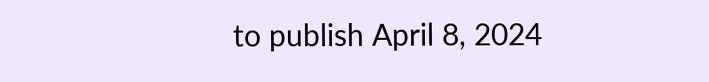to publish April 8, 2024